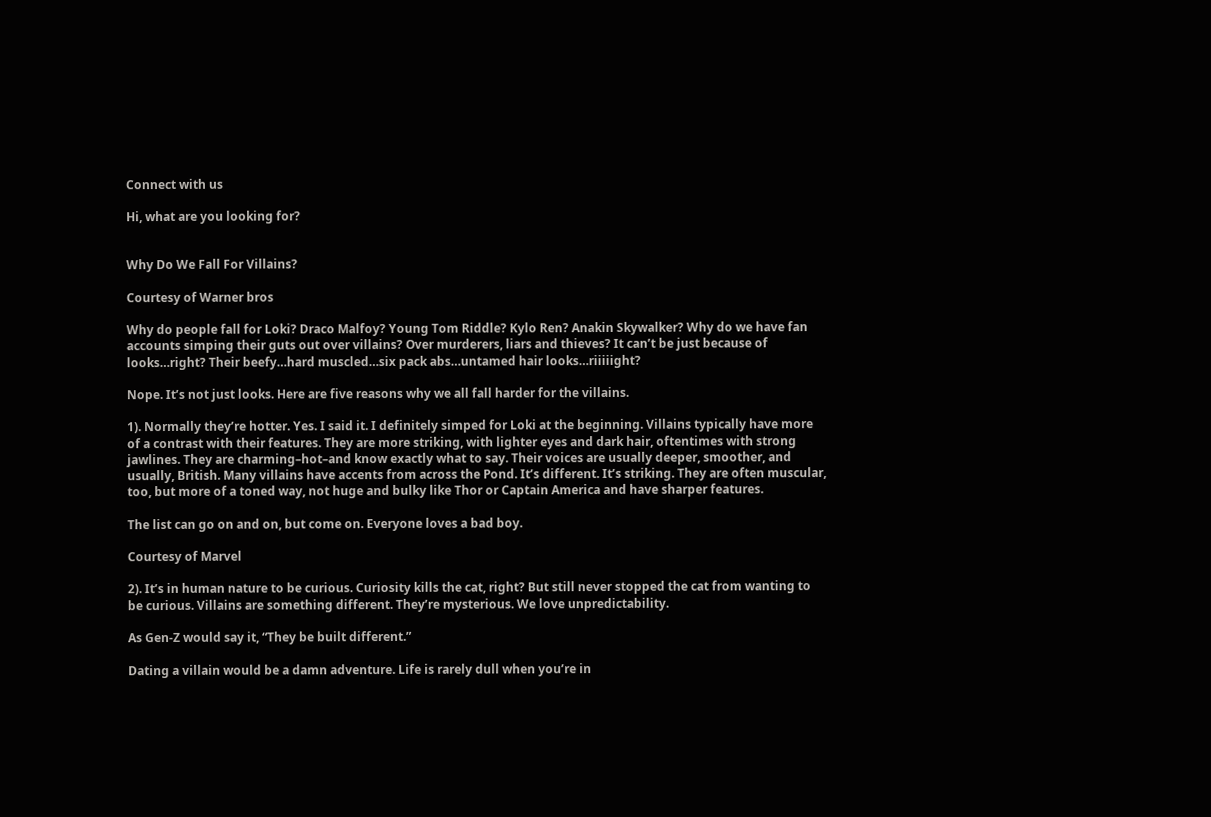Connect with us

Hi, what are you looking for?


Why Do We Fall For Villains?

Courtesy of Warner bros

Why do people fall for Loki? Draco Malfoy? Young Tom Riddle? Kylo Ren? Anakin Skywalker? Why do we have fan accounts simping their guts out over villains? Over murderers, liars and thieves? It can’t be just because of looks…right? Their beefy…hard muscled…six pack abs…untamed hair looks…riiiiight?

Nope. It’s not just looks. Here are five reasons why we all fall harder for the villains.

1). Normally they’re hotter. Yes. I said it. I definitely simped for Loki at the beginning. Villains typically have more of a contrast with their features. They are more striking, with lighter eyes and dark hair, oftentimes with strong jawlines. They are charming–hot–and know exactly what to say. Their voices are usually deeper, smoother, and usually, British. Many villains have accents from across the Pond. It’s different. It’s striking. They are often muscular, too, but more of a toned way, not huge and bulky like Thor or Captain America and have sharper features.

The list can go on and on, but come on. Everyone loves a bad boy.

Courtesy of Marvel

2). It’s in human nature to be curious. Curiosity kills the cat, right? But still never stopped the cat from wanting to be curious. Villains are something different. They’re mysterious. We love unpredictability.

As Gen-Z would say it, “They be built different.”

Dating a villain would be a damn adventure. Life is rarely dull when you’re in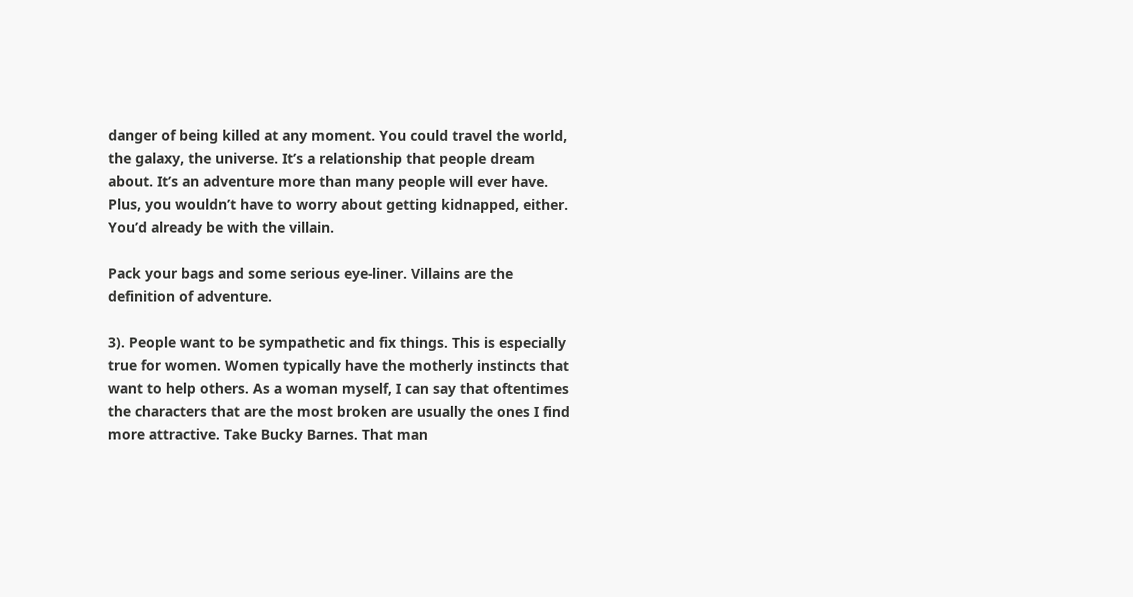danger of being killed at any moment. You could travel the world, the galaxy, the universe. It’s a relationship that people dream about. It’s an adventure more than many people will ever have. Plus, you wouldn’t have to worry about getting kidnapped, either. You’d already be with the villain.

Pack your bags and some serious eye-liner. Villains are the definition of adventure.

3). People want to be sympathetic and fix things. This is especially true for women. Women typically have the motherly instincts that want to help others. As a woman myself, I can say that oftentimes the characters that are the most broken are usually the ones I find more attractive. Take Bucky Barnes. That man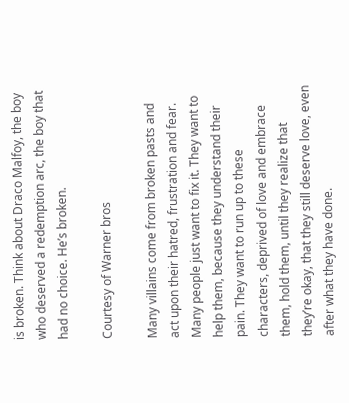is broken. Think about Draco Malfoy, the boy who deserved a redemption arc, the boy that had no choice. He’s broken.

Courtesy of Warner bros

Many villains come from broken pasts and act upon their hatred, frustration and fear. Many people just want to fix it. They want to help them, because they understand their pain. They want to run up to these characters, deprived of love and embrace them, hold them, until they realize that they’re okay, that they still deserve love, even after what they have done.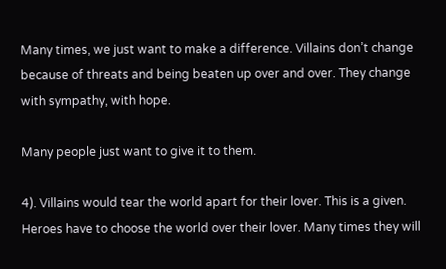Many times, we just want to make a difference. Villains don’t change because of threats and being beaten up over and over. They change with sympathy, with hope.

Many people just want to give it to them.

4). Villains would tear the world apart for their lover. This is a given. Heroes have to choose the world over their lover. Many times they will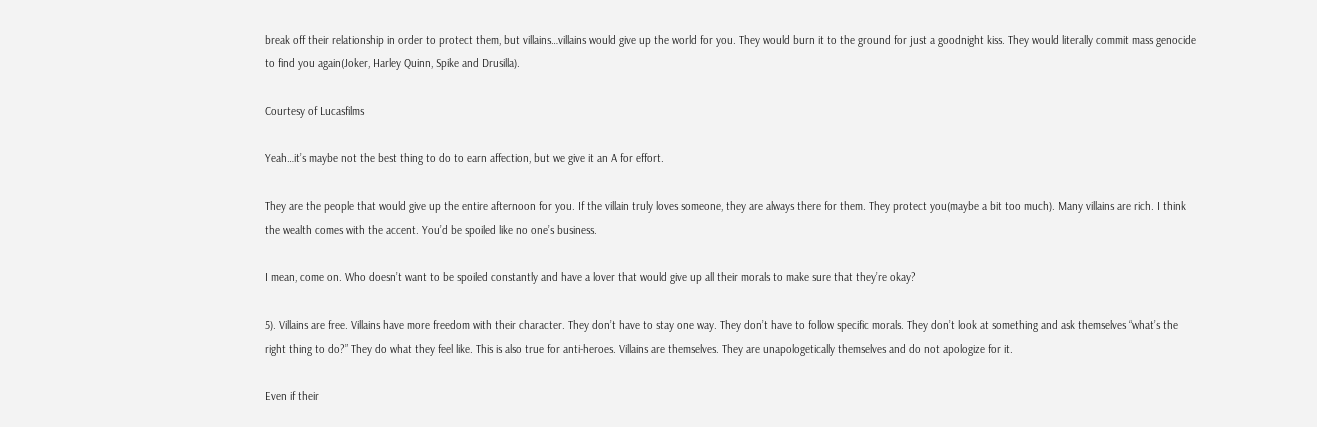break off their relationship in order to protect them, but villains…villains would give up the world for you. They would burn it to the ground for just a goodnight kiss. They would literally commit mass genocide to find you again(Joker, Harley Quinn, Spike and Drusilla).

Courtesy of Lucasfilms

Yeah…it’s maybe not the best thing to do to earn affection, but we give it an A for effort.

They are the people that would give up the entire afternoon for you. If the villain truly loves someone, they are always there for them. They protect you(maybe a bit too much). Many villains are rich. I think the wealth comes with the accent. You’d be spoiled like no one’s business.

I mean, come on. Who doesn’t want to be spoiled constantly and have a lover that would give up all their morals to make sure that they’re okay?

5). Villains are free. Villains have more freedom with their character. They don’t have to stay one way. They don’t have to follow specific morals. They don’t look at something and ask themselves “what’s the right thing to do?” They do what they feel like. This is also true for anti-heroes. Villains are themselves. They are unapologetically themselves and do not apologize for it.

Even if their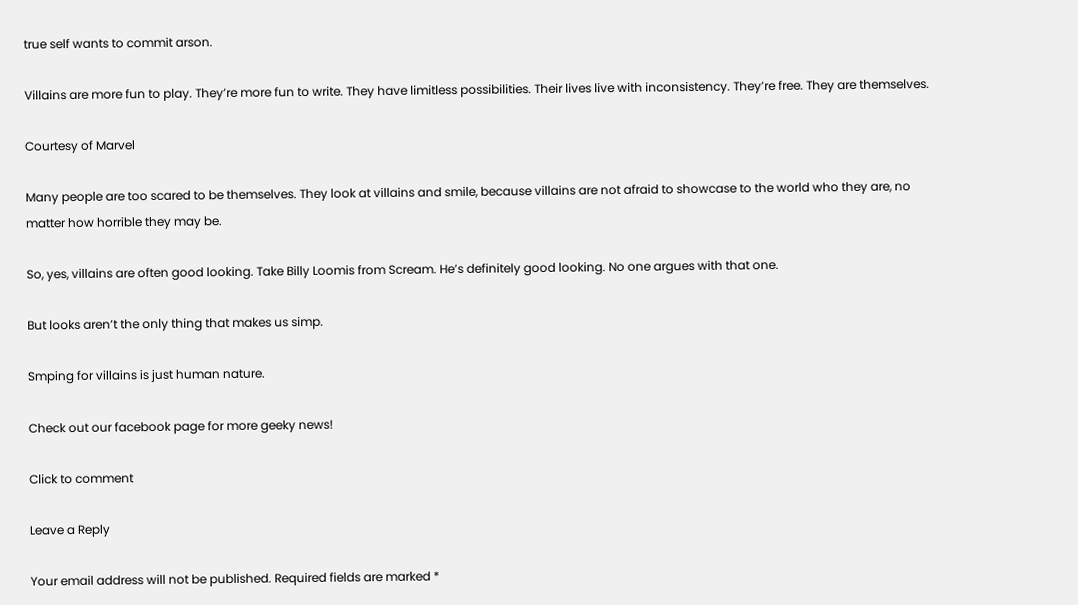true self wants to commit arson.

Villains are more fun to play. They’re more fun to write. They have limitless possibilities. Their lives live with inconsistency. They’re free. They are themselves.

Courtesy of Marvel

Many people are too scared to be themselves. They look at villains and smile, because villains are not afraid to showcase to the world who they are, no matter how horrible they may be.

So, yes, villains are often good looking. Take Billy Loomis from Scream. He’s definitely good looking. No one argues with that one.

But looks aren’t the only thing that makes us simp.

Smping for villains is just human nature.

Check out our facebook page for more geeky news!

Click to comment

Leave a Reply

Your email address will not be published. Required fields are marked *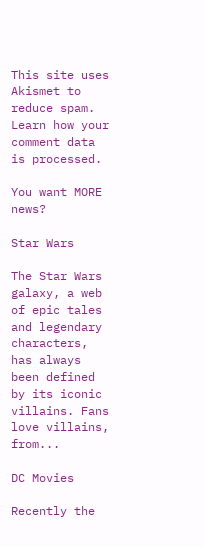This site uses Akismet to reduce spam. Learn how your comment data is processed.

You want MORE news?

Star Wars

The Star Wars galaxy, a web of epic tales and legendary characters, has always been defined by its iconic villains. Fans love villains, from...

DC Movies

Recently the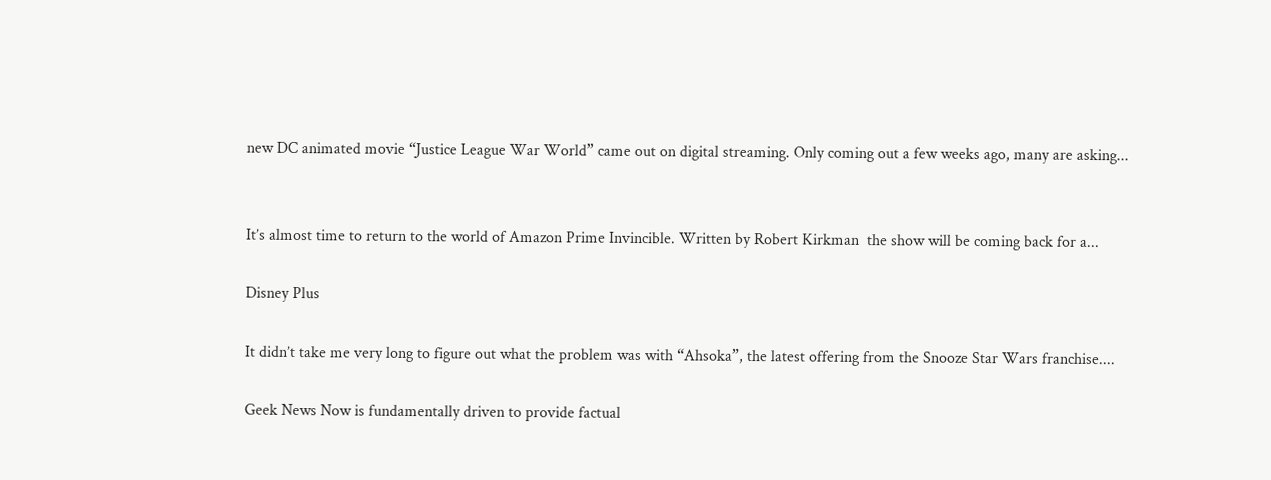new DC animated movie “Justice League War World” came out on digital streaming. Only coming out a few weeks ago, many are asking...


It’s almost time to return to the world of Amazon Prime Invincible. Written by Robert Kirkman  the show will be coming back for a...

Disney Plus

It didn’t take me very long to figure out what the problem was with “Ahsoka”, the latest offering from the Snooze Star Wars franchise....

Geek News Now is fundamentally driven to provide factual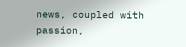news, coupled with passion,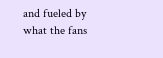and fueled by what the fans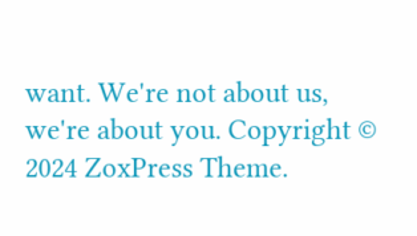want. We're not about us, we're about you. Copyright © 2024 ZoxPress Theme.